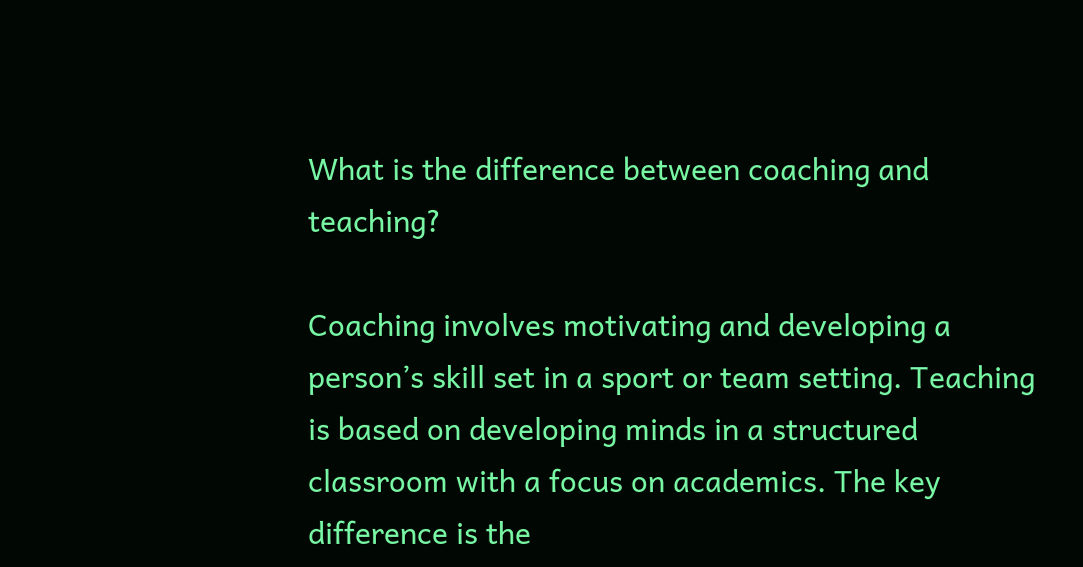What is the difference between coaching and teaching?

Coaching involves motivating and developing a person’s skill set in a sport or team setting. Teaching is based on developing minds in a structured classroom with a focus on academics. The key difference is the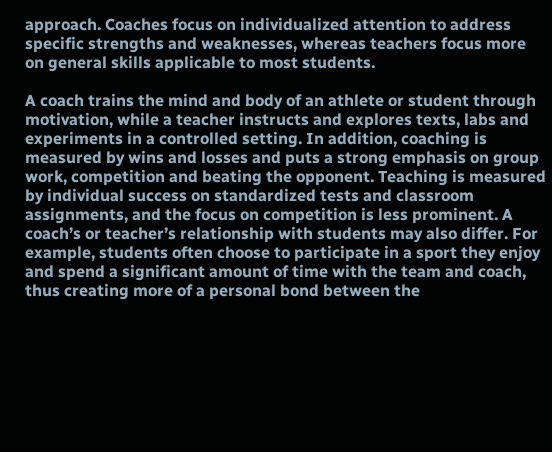approach. Coaches focus on individualized attention to address specific strengths and weaknesses, whereas teachers focus more on general skills applicable to most students.

A coach trains the mind and body of an athlete or student through motivation, while a teacher instructs and explores texts, labs and experiments in a controlled setting. In addition, coaching is measured by wins and losses and puts a strong emphasis on group work, competition and beating the opponent. Teaching is measured by individual success on standardized tests and classroom assignments, and the focus on competition is less prominent. A coach’s or teacher’s relationship with students may also differ. For example, students often choose to participate in a sport they enjoy and spend a significant amount of time with the team and coach, thus creating more of a personal bond between the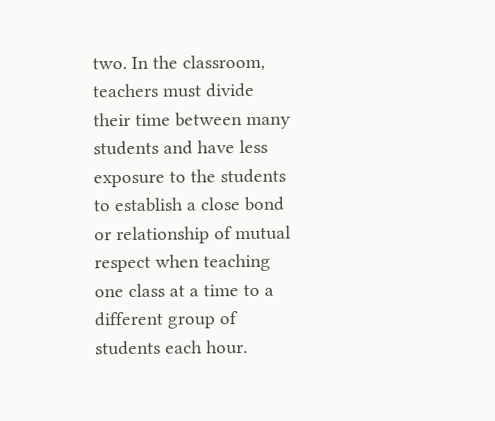two. In the classroom, teachers must divide their time between many students and have less exposure to the students to establish a close bond or relationship of mutual respect when teaching one class at a time to a different group of students each hour.